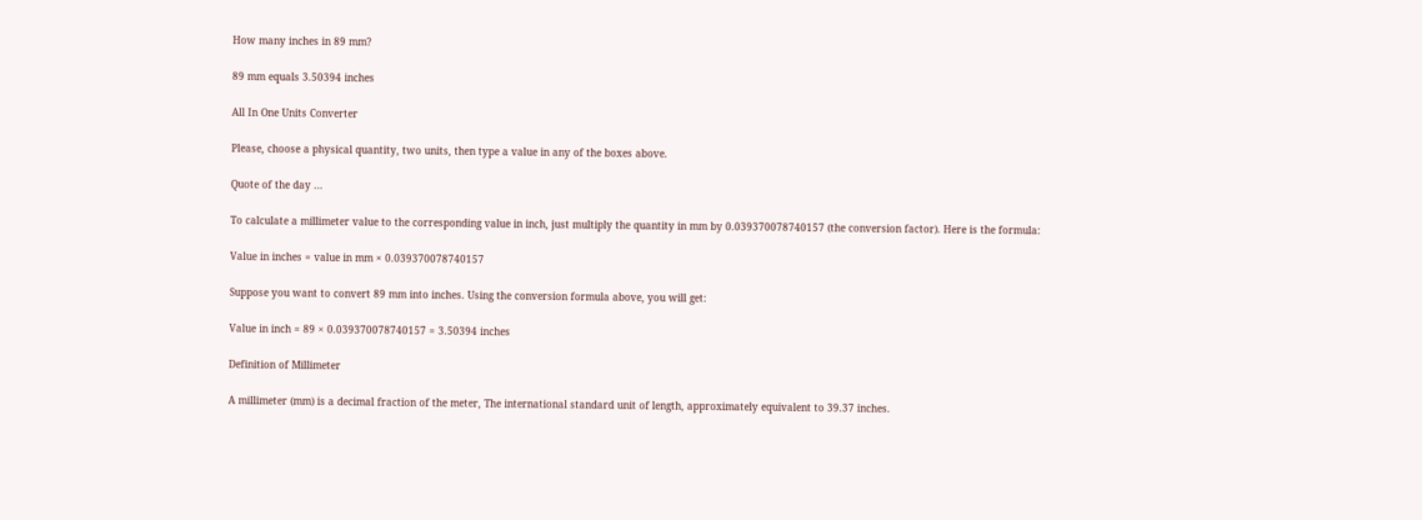How many inches in 89 mm?

89 mm equals 3.50394 inches

All In One Units Converter

Please, choose a physical quantity, two units, then type a value in any of the boxes above.

Quote of the day ...

To calculate a millimeter value to the corresponding value in inch, just multiply the quantity in mm by 0.039370078740157 (the conversion factor). Here is the formula:

Value in inches = value in mm × 0.039370078740157

Suppose you want to convert 89 mm into inches. Using the conversion formula above, you will get:

Value in inch = 89 × 0.039370078740157 = 3.50394 inches

Definition of Millimeter

A millimeter (mm) is a decimal fraction of the meter, The international standard unit of length, approximately equivalent to 39.37 inches.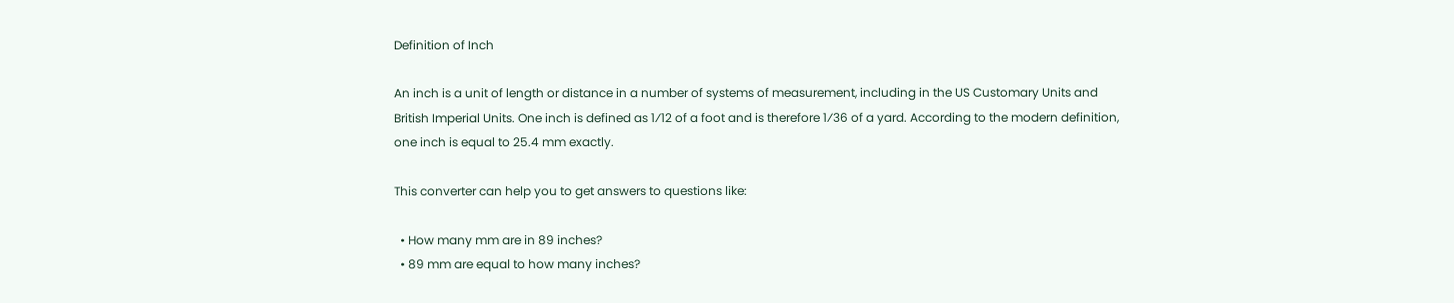Definition of Inch

An inch is a unit of length or distance in a number of systems of measurement, including in the US Customary Units and British Imperial Units. One inch is defined as 1⁄12 of a foot and is therefore 1⁄36 of a yard. According to the modern definition, one inch is equal to 25.4 mm exactly.

This converter can help you to get answers to questions like:

  • How many mm are in 89 inches?
  • 89 mm are equal to how many inches?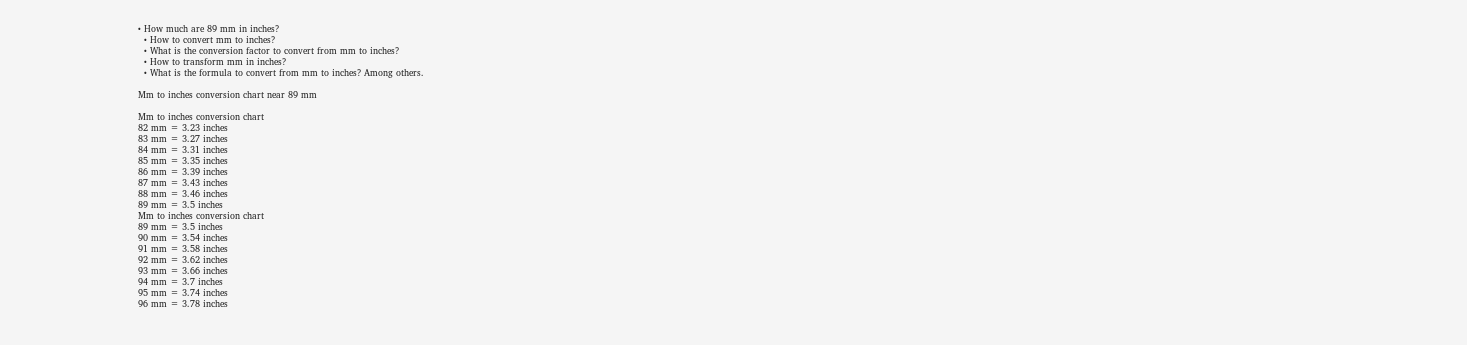• How much are 89 mm in inches?
  • How to convert mm to inches?
  • What is the conversion factor to convert from mm to inches?
  • How to transform mm in inches?
  • What is the formula to convert from mm to inches? Among others.

Mm to inches conversion chart near 89 mm

Mm to inches conversion chart
82 mm = 3.23 inches
83 mm = 3.27 inches
84 mm = 3.31 inches
85 mm = 3.35 inches
86 mm = 3.39 inches
87 mm = 3.43 inches
88 mm = 3.46 inches
89 mm = 3.5 inches
Mm to inches conversion chart
89 mm = 3.5 inches
90 mm = 3.54 inches
91 mm = 3.58 inches
92 mm = 3.62 inches
93 mm = 3.66 inches
94 mm = 3.7 inches
95 mm = 3.74 inches
96 mm = 3.78 inches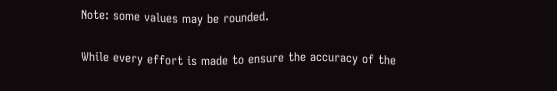Note: some values may be rounded.


While every effort is made to ensure the accuracy of the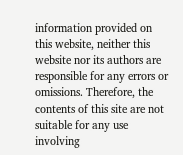information provided on this website, neither this website nor its authors are responsible for any errors or omissions. Therefore, the contents of this site are not suitable for any use involving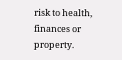risk to health, finances or property.